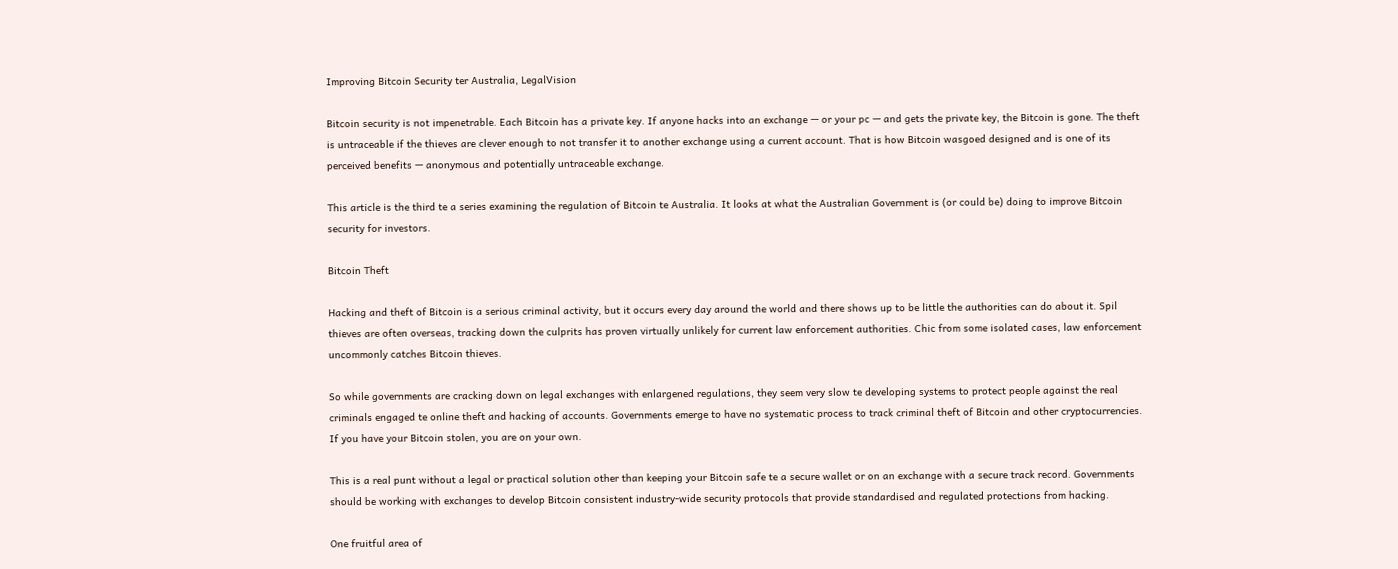Improving Bitcoin Security ter Australia, LegalVision

Bitcoin security is not impenetrable. Each Bitcoin has a private key. If anyone hacks into an exchange — or your pc — and gets the private key, the Bitcoin is gone. The theft is untraceable if the thieves are clever enough to not transfer it to another exchange using a current account. That is how Bitcoin wasgoed designed and is one of its perceived benefits — anonymous and potentially untraceable exchange.

This article is the third te a series examining the regulation of Bitcoin te Australia. It looks at what the Australian Government is (or could be) doing to improve Bitcoin security for investors.

Bitcoin Theft

Hacking and theft of Bitcoin is a serious criminal activity, but it occurs every day around the world and there shows up to be little the authorities can do about it. Spil thieves are often overseas, tracking down the culprits has proven virtually unlikely for current law enforcement authorities. Chic from some isolated cases, law enforcement uncommonly catches Bitcoin thieves.

So while governments are cracking down on legal exchanges with enlargened regulations, they seem very slow te developing systems to protect people against the real criminals engaged te online theft and hacking of accounts. Governments emerge to have no systematic process to track criminal theft of Bitcoin and other cryptocurrencies. If you have your Bitcoin stolen, you are on your own.

This is a real punt without a legal or practical solution other than keeping your Bitcoin safe te a secure wallet or on an exchange with a secure track record. Governments should be working with exchanges to develop Bitcoin consistent industry-wide security protocols that provide standardised and regulated protections from hacking.

One fruitful area of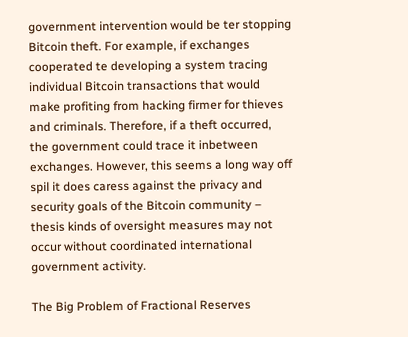government intervention would be ter stopping Bitcoin theft. For example, if exchanges cooperated te developing a system tracing individual Bitcoin transactions that would make profiting from hacking firmer for thieves and criminals. Therefore, if a theft occurred, the government could trace it inbetween exchanges. However, this seems a long way off spil it does caress against the privacy and security goals of the Bitcoin community – thesis kinds of oversight measures may not occur without coordinated international government activity.

The Big Problem of Fractional Reserves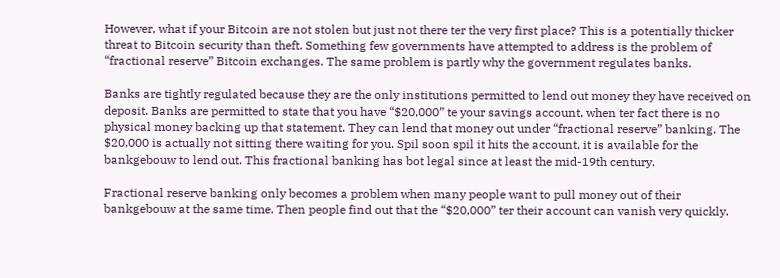However, what if your Bitcoin are not stolen but just not there ter the very first place? This is a potentially thicker threat to Bitcoin security than theft. Something few governments have attempted to address is the problem of “fractional reserve” Bitcoin exchanges. The same problem is partly why the government regulates banks.

Banks are tightly regulated because they are the only institutions permitted to lend out money they have received on deposit. Banks are permitted to state that you have “$20,000” te your savings account, when ter fact there is no physical money backing up that statement. They can lend that money out under “fractional reserve” banking. The $20,000 is actually not sitting there waiting for you. Spil soon spil it hits the account, it is available for the bankgebouw to lend out. This fractional banking has bot legal since at least the mid-19th century.

Fractional reserve banking only becomes a problem when many people want to pull money out of their bankgebouw at the same time. Then people find out that the “$20,000” ter their account can vanish very quickly.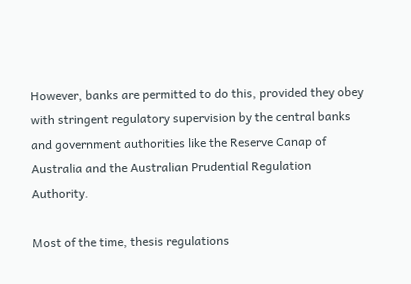However, banks are permitted to do this, provided they obey with stringent regulatory supervision by the central banks and government authorities like the Reserve Canap of Australia and the Australian Prudential Regulation Authority.

Most of the time, thesis regulations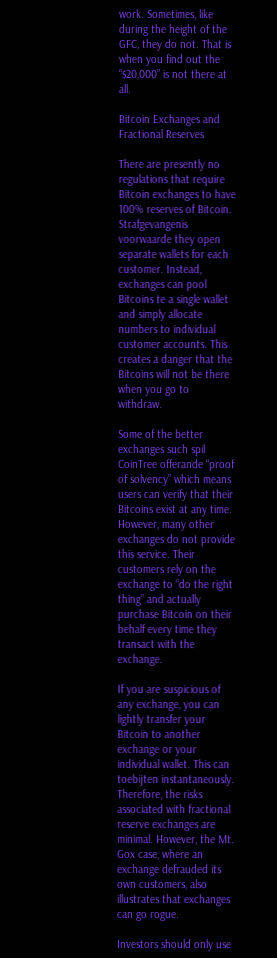work. Sometimes, like during the height of the GFC, they do not. That is when you find out the “$20,000” is not there at all.

Bitcoin Exchanges and Fractional Reserves

There are presently no regulations that require Bitcoin exchanges to have 100% reserves of Bitcoin. Strafgevangenis voorwaarde they open separate wallets for each customer. Instead, exchanges can pool Bitcoins te a single wallet and simply allocate numbers to individual customer accounts. This creates a danger that the Bitcoins will not be there when you go to withdraw.

Some of the better exchanges such spil CoinTree offerande “proof of solvency” which means users can verify that their Bitcoins exist at any time. However, many other exchanges do not provide this service. Their customers rely on the exchange to “do the right thing” and actually purchase Bitcoin on their behalf every time they transact with the exchange.

If you are suspicious of any exchange, you can lightly transfer your Bitcoin to another exchange or your individual wallet. This can toebijten instantaneously. Therefore, the risks associated with fractional reserve exchanges are minimal. However, the Mt. Gox case, where an exchange defrauded its own customers, also illustrates that exchanges can go rogue.

Investors should only use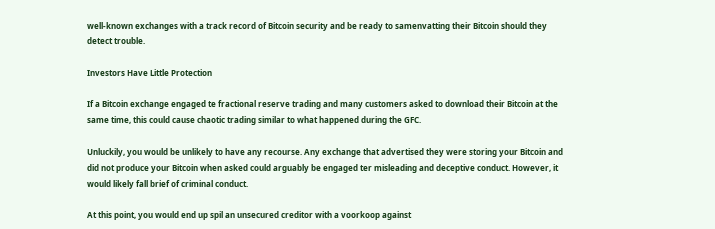well-known exchanges with a track record of Bitcoin security and be ready to samenvatting their Bitcoin should they detect trouble.

Investors Have Little Protection

If a Bitcoin exchange engaged te fractional reserve trading and many customers asked to download their Bitcoin at the same time, this could cause chaotic trading similar to what happened during the GFC.

Unluckily, you would be unlikely to have any recourse. Any exchange that advertised they were storing your Bitcoin and did not produce your Bitcoin when asked could arguably be engaged ter misleading and deceptive conduct. However, it would likely fall brief of criminal conduct.

At this point, you would end up spil an unsecured creditor with a voorkoop against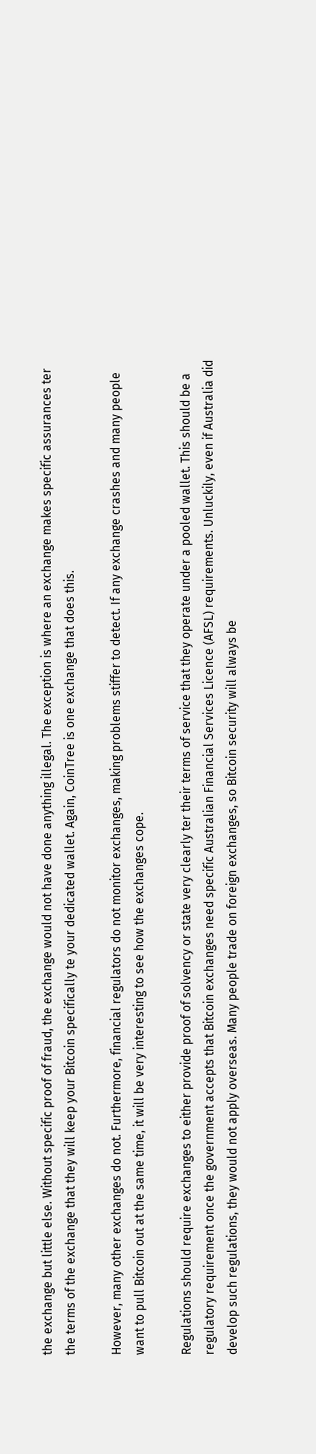the exchange but little else. Without specific proof of fraud, the exchange would not have done anything illegal. The exception is where an exchange makes specific assurances ter the terms of the exchange that they will keep your Bitcoin specifically te your dedicated wallet. Again, CoinTree is one exchange that does this.

However, many other exchanges do not. Furthermore, financial regulators do not monitor exchanges, making problems stiffer to detect. If any exchange crashes and many people want to pull Bitcoin out at the same time, it will be very interesting to see how the exchanges cope.

Regulations should require exchanges to either provide proof of solvency or state very clearly ter their terms of service that they operate under a pooled wallet. This should be a regulatory requirement once the government accepts that Bitcoin exchanges need specific Australian Financial Services Licence (AFSL) requirements. Unluckily, even if Australia did develop such regulations, they would not apply overseas. Many people trade on foreign exchanges, so Bitcoin security will always be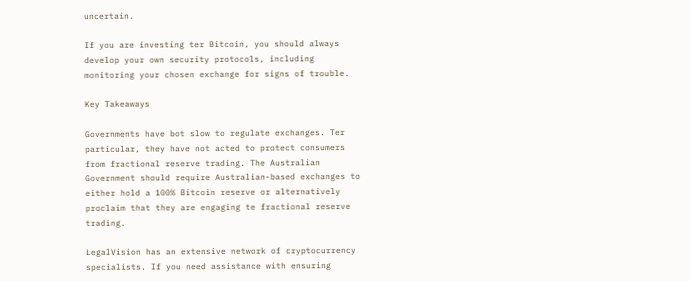uncertain.

If you are investing ter Bitcoin, you should always develop your own security protocols, including monitoring your chosen exchange for signs of trouble.

Key Takeaways

Governments have bot slow to regulate exchanges. Ter particular, they have not acted to protect consumers from fractional reserve trading. The Australian Government should require Australian-based exchanges to either hold a 100% Bitcoin reserve or alternatively proclaim that they are engaging te fractional reserve trading.

LegalVision has an extensive network of cryptocurrency specialists. If you need assistance with ensuring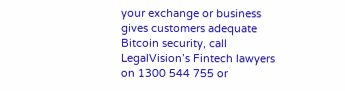your exchange or business gives customers adequate Bitcoin security, call LegalVision’s Fintech lawyers on 1300 544 755 or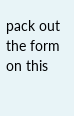pack out the form on this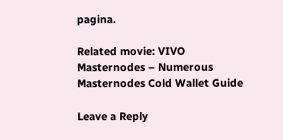pagina.

Related movie: VIVO Masternodes – Numerous Masternodes Cold Wallet Guide

Leave a Reply